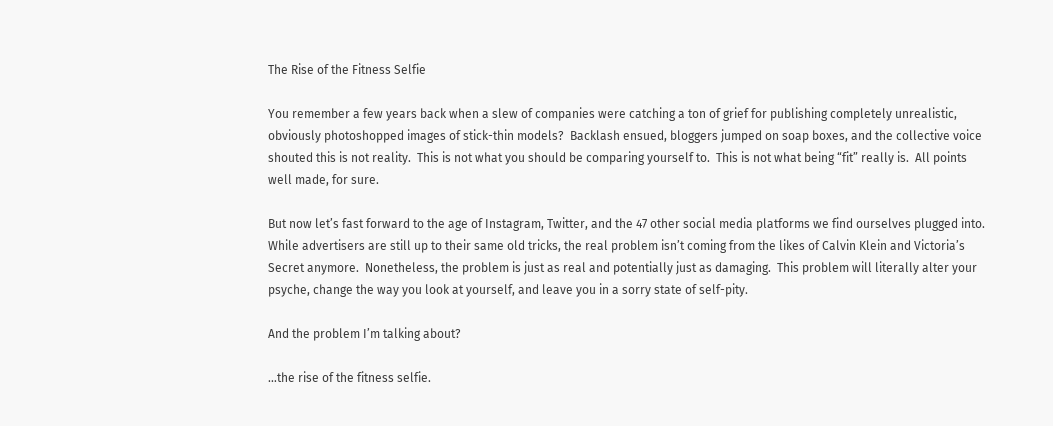The Rise of the Fitness Selfie

You remember a few years back when a slew of companies were catching a ton of grief for publishing completely unrealistic, obviously photoshopped images of stick-thin models?  Backlash ensued, bloggers jumped on soap boxes, and the collective voice shouted this is not reality.  This is not what you should be comparing yourself to.  This is not what being “fit” really is.  All points well made, for sure.

But now let’s fast forward to the age of Instagram, Twitter, and the 47 other social media platforms we find ourselves plugged into.  While advertisers are still up to their same old tricks, the real problem isn’t coming from the likes of Calvin Klein and Victoria’s Secret anymore.  Nonetheless, the problem is just as real and potentially just as damaging.  This problem will literally alter your psyche, change the way you look at yourself, and leave you in a sorry state of self-pity.

And the problem I’m talking about?

…the rise of the fitness selfie.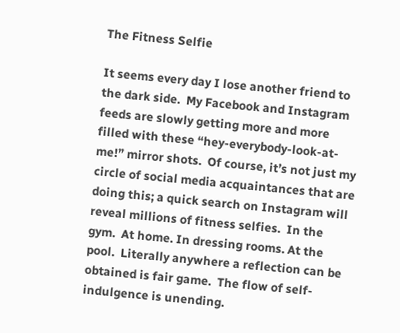The Fitness Selfie

It seems every day I lose another friend to the dark side.  My Facebook and Instagram feeds are slowly getting more and more filled with these “hey-everybody-look-at-me!” mirror shots.  Of course, it’s not just my circle of social media acquaintances that are doing this; a quick search on Instagram will reveal millions of fitness selfies.  In the gym.  At home. In dressing rooms. At the pool.  Literally anywhere a reflection can be obtained is fair game.  The flow of self-indulgence is unending.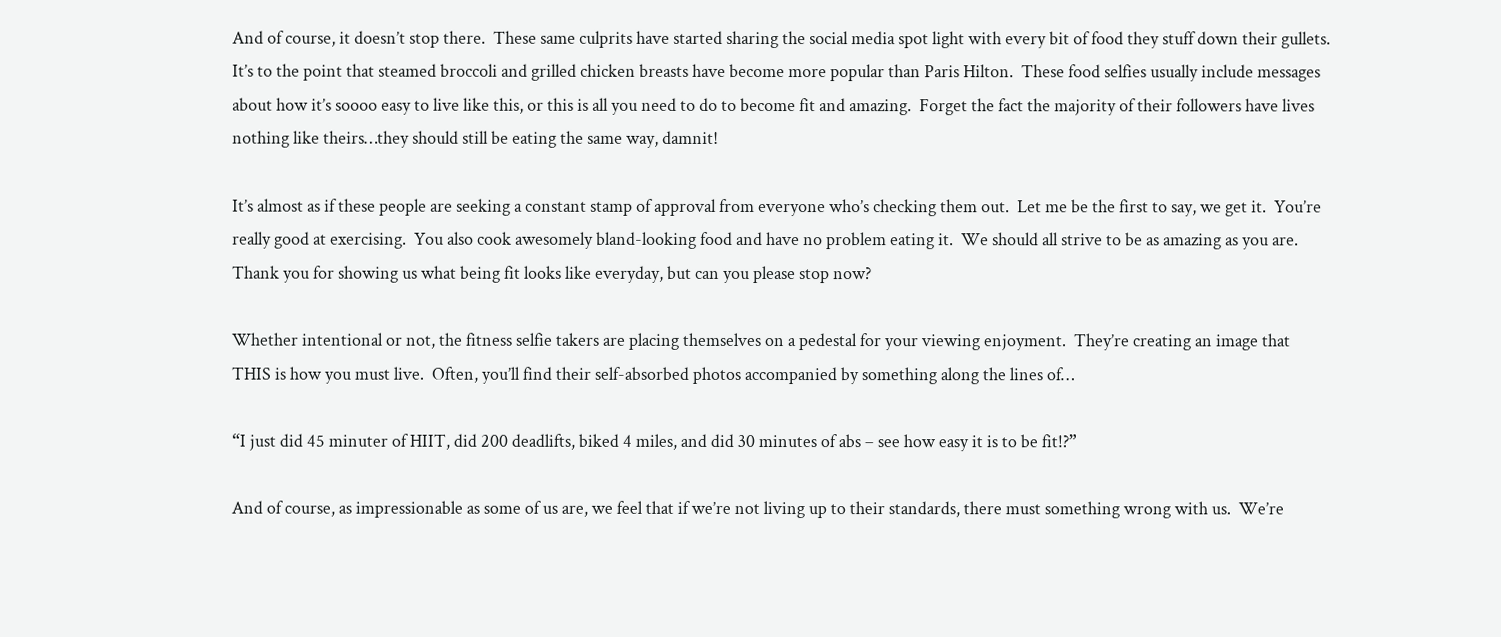And of course, it doesn’t stop there.  These same culprits have started sharing the social media spot light with every bit of food they stuff down their gullets.  It’s to the point that steamed broccoli and grilled chicken breasts have become more popular than Paris Hilton.  These food selfies usually include messages about how it’s soooo easy to live like this, or this is all you need to do to become fit and amazing.  Forget the fact the majority of their followers have lives nothing like theirs…they should still be eating the same way, damnit!

It’s almost as if these people are seeking a constant stamp of approval from everyone who’s checking them out.  Let me be the first to say, we get it.  You’re really good at exercising.  You also cook awesomely bland-looking food and have no problem eating it.  We should all strive to be as amazing as you are.  Thank you for showing us what being fit looks like everyday, but can you please stop now?

Whether intentional or not, the fitness selfie takers are placing themselves on a pedestal for your viewing enjoyment.  They’re creating an image that THIS is how you must live.  Often, you’ll find their self-absorbed photos accompanied by something along the lines of…

“I just did 45 minuter of HIIT, did 200 deadlifts, biked 4 miles, and did 30 minutes of abs – see how easy it is to be fit!?”

And of course, as impressionable as some of us are, we feel that if we’re not living up to their standards, there must something wrong with us.  We’re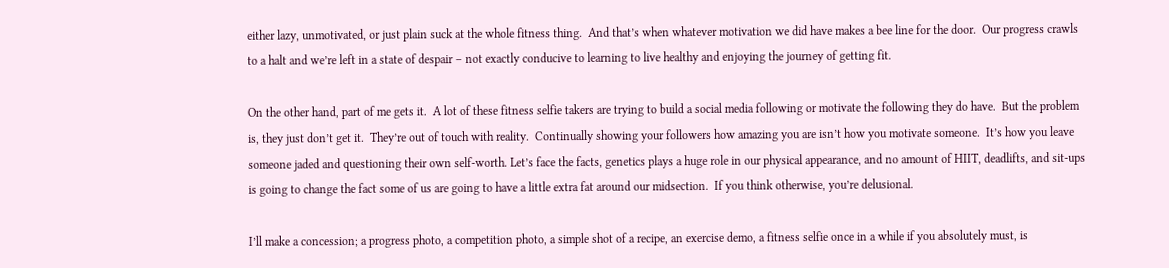either lazy, unmotivated, or just plain suck at the whole fitness thing.  And that’s when whatever motivation we did have makes a bee line for the door.  Our progress crawls to a halt and we’re left in a state of despair – not exactly conducive to learning to live healthy and enjoying the journey of getting fit.

On the other hand, part of me gets it.  A lot of these fitness selfie takers are trying to build a social media following or motivate the following they do have.  But the problem is, they just don’t get it.  They’re out of touch with reality.  Continually showing your followers how amazing you are isn’t how you motivate someone.  It’s how you leave someone jaded and questioning their own self-worth. Let’s face the facts, genetics plays a huge role in our physical appearance, and no amount of HIIT, deadlifts, and sit-ups is going to change the fact some of us are going to have a little extra fat around our midsection.  If you think otherwise, you’re delusional.

I’ll make a concession; a progress photo, a competition photo, a simple shot of a recipe, an exercise demo, a fitness selfie once in a while if you absolutely must, is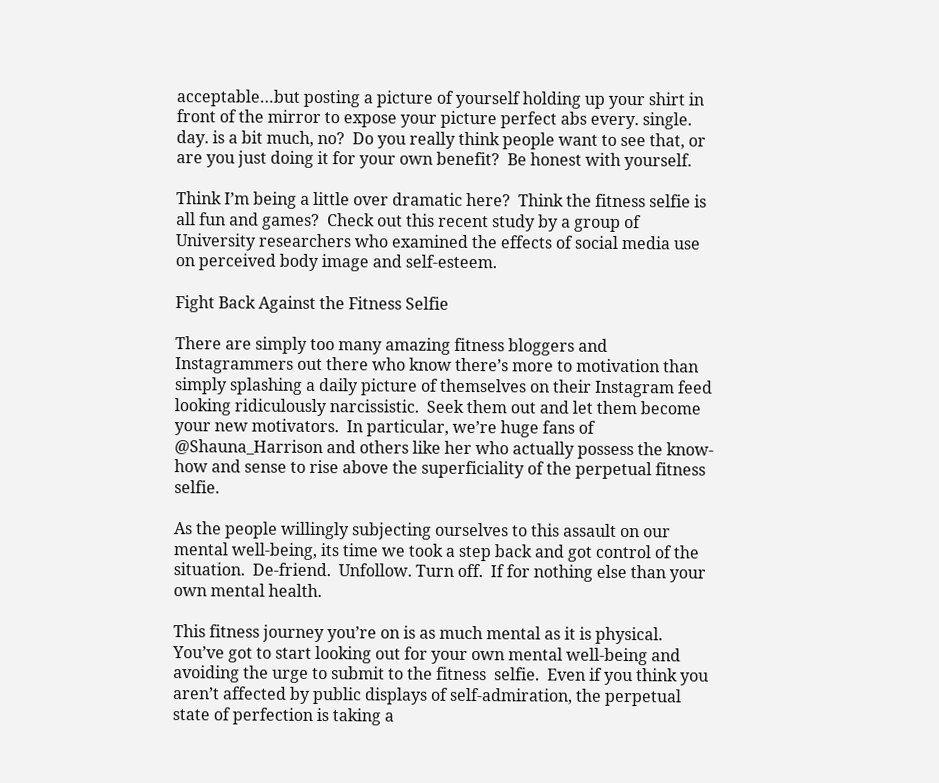acceptable…but posting a picture of yourself holding up your shirt in front of the mirror to expose your picture perfect abs every. single. day. is a bit much, no?  Do you really think people want to see that, or are you just doing it for your own benefit?  Be honest with yourself.

Think I’m being a little over dramatic here?  Think the fitness selfie is all fun and games?  Check out this recent study by a group of University researchers who examined the effects of social media use on perceived body image and self-esteem.

Fight Back Against the Fitness Selfie

There are simply too many amazing fitness bloggers and Instagrammers out there who know there’s more to motivation than simply splashing a daily picture of themselves on their Instagram feed looking ridiculously narcissistic.  Seek them out and let them become your new motivators.  In particular, we’re huge fans of @Shauna_Harrison and others like her who actually possess the know-how and sense to rise above the superficiality of the perpetual fitness selfie.

As the people willingly subjecting ourselves to this assault on our mental well-being, its time we took a step back and got control of the situation.  De-friend.  Unfollow. Turn off.  If for nothing else than your own mental health.

This fitness journey you’re on is as much mental as it is physical.  You’ve got to start looking out for your own mental well-being and avoiding the urge to submit to the fitness  selfie.  Even if you think you aren’t affected by public displays of self-admiration, the perpetual state of perfection is taking a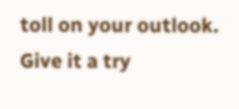toll on your outlook.  Give it a try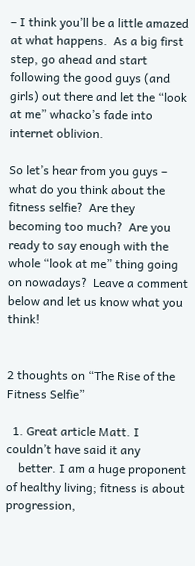– I think you’ll be a little amazed at what happens.  As a big first step, go ahead and start following the good guys (and girls) out there and let the “look at me” whacko’s fade into internet oblivion.

So let’s hear from you guys – what do you think about the fitness selfie?  Are they becoming too much?  Are you ready to say enough with the whole “look at me” thing going on nowadays?  Leave a comment below and let us know what you think!


2 thoughts on “The Rise of the Fitness Selfie”

  1. Great article Matt. I couldn’t have said it any
    better. I am a huge proponent of healthy living; fitness is about progression,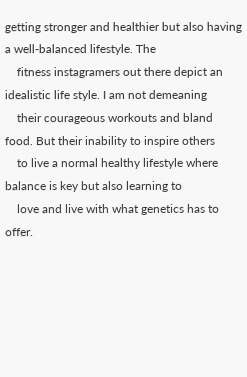getting stronger and healthier but also having a well-balanced lifestyle. The
    fitness instagramers out there depict an idealistic life style. I am not demeaning
    their courageous workouts and bland food. But their inability to inspire others
    to live a normal healthy lifestyle where balance is key but also learning to
    love and live with what genetics has to offer.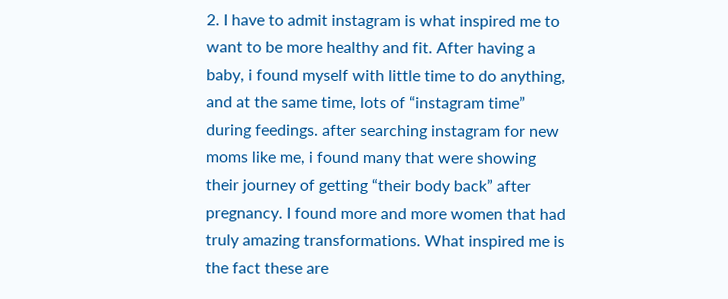2. I have to admit instagram is what inspired me to want to be more healthy and fit. After having a baby, i found myself with little time to do anything, and at the same time, lots of “instagram time” during feedings. after searching instagram for new moms like me, i found many that were showing their journey of getting “their body back” after pregnancy. I found more and more women that had truly amazing transformations. What inspired me is the fact these are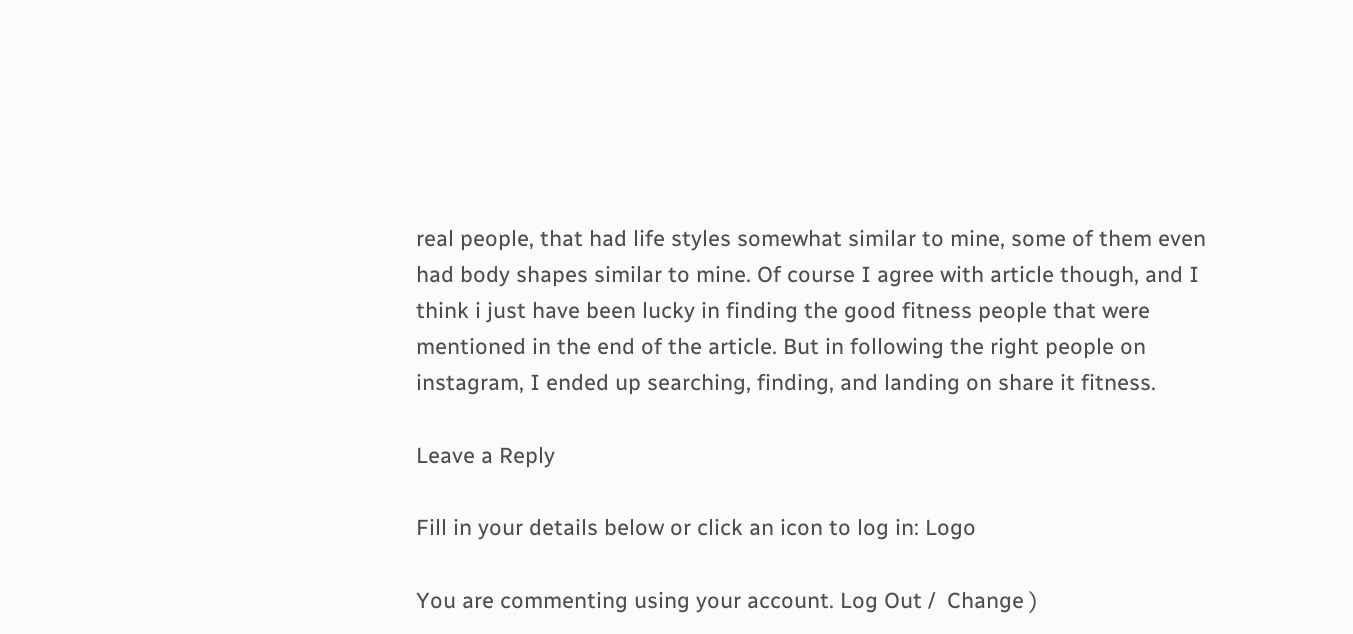real people, that had life styles somewhat similar to mine, some of them even had body shapes similar to mine. Of course I agree with article though, and I think i just have been lucky in finding the good fitness people that were mentioned in the end of the article. But in following the right people on instagram, I ended up searching, finding, and landing on share it fitness.

Leave a Reply

Fill in your details below or click an icon to log in: Logo

You are commenting using your account. Log Out /  Change )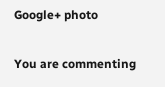Google+ photo

You are commenting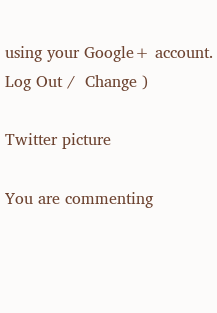using your Google+ account. Log Out /  Change )

Twitter picture

You are commenting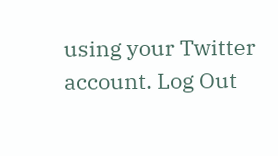using your Twitter account. Log Out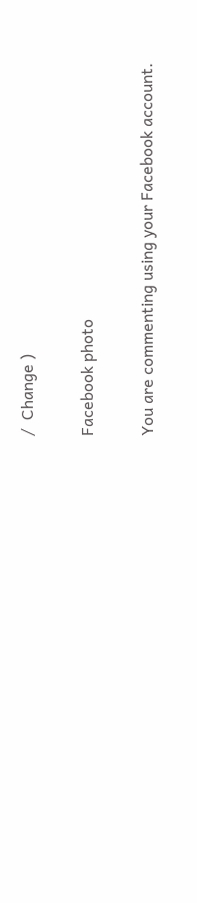/  Change )

Facebook photo

You are commenting using your Facebook account.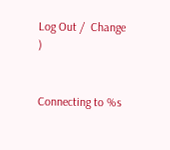Log Out /  Change )


Connecting to %s